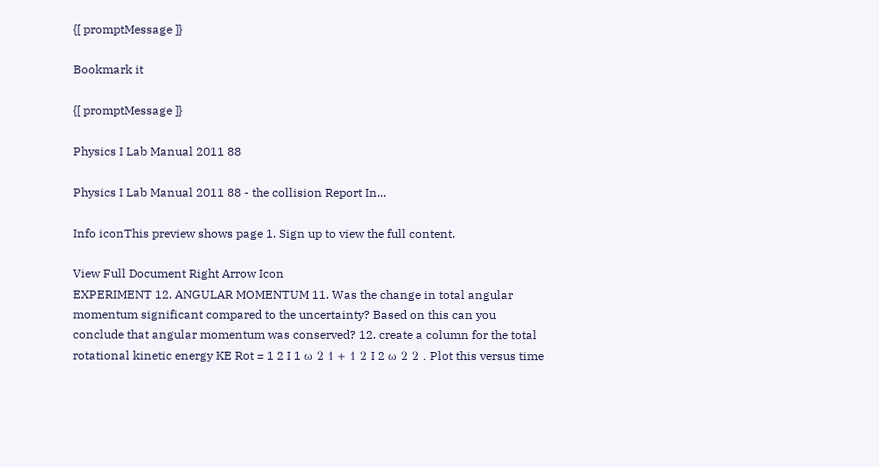{[ promptMessage ]}

Bookmark it

{[ promptMessage ]}

Physics I Lab Manual 2011 88

Physics I Lab Manual 2011 88 - the collision Report In...

Info iconThis preview shows page 1. Sign up to view the full content.

View Full Document Right Arrow Icon
EXPERIMENT 12. ANGULAR MOMENTUM 11. Was the change in total angular momentum significant compared to the uncertainty? Based on this can you conclude that angular momentum was conserved? 12. create a column for the total rotational kinetic energy KE Rot = 1 2 I 1 ω 2 1 + 1 2 I 2 ω 2 2 . Plot this versus time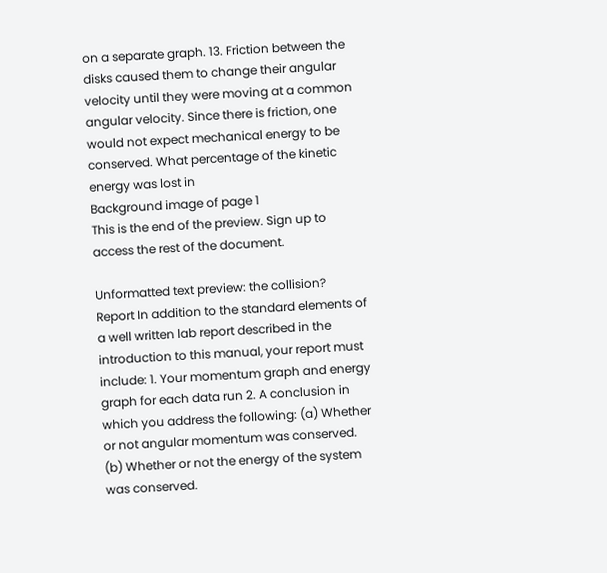on a separate graph. 13. Friction between the disks caused them to change their angular velocity until they were moving at a common angular velocity. Since there is friction, one would not expect mechanical energy to be conserved. What percentage of the kinetic energy was lost in
Background image of page 1
This is the end of the preview. Sign up to access the rest of the document.

Unformatted text preview: the collision? Report In addition to the standard elements of a well written lab report described in the introduction to this manual, your report must include: 1. Your momentum graph and energy graph for each data run 2. A conclusion in which you address the following: (a) Whether or not angular momentum was conserved. (b) Whether or not the energy of the system was conserved.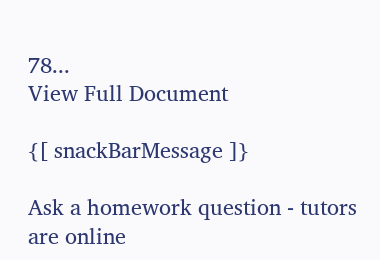78...
View Full Document

{[ snackBarMessage ]}

Ask a homework question - tutors are online